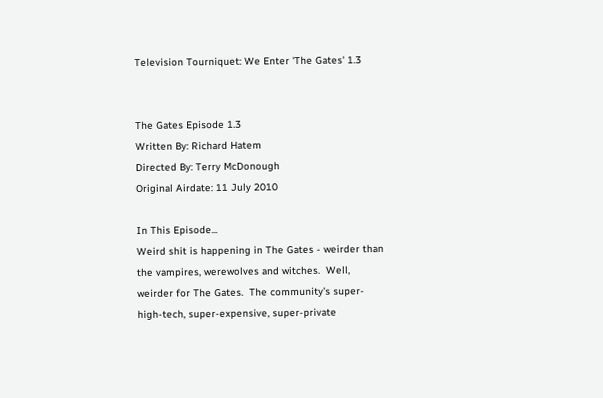Television Tourniquet: We Enter 'The Gates' 1.3


The Gates Episode 1.3
Written By: Richard Hatem
Directed By: Terry McDonough
Original Airdate: 11 July 2010

In This Episode...
Weird shit is happening in The Gates - weirder than the vampires, werewolves and witches.  Well, weirder for The Gates.  The community’s super-high-tech, super-expensive, super-private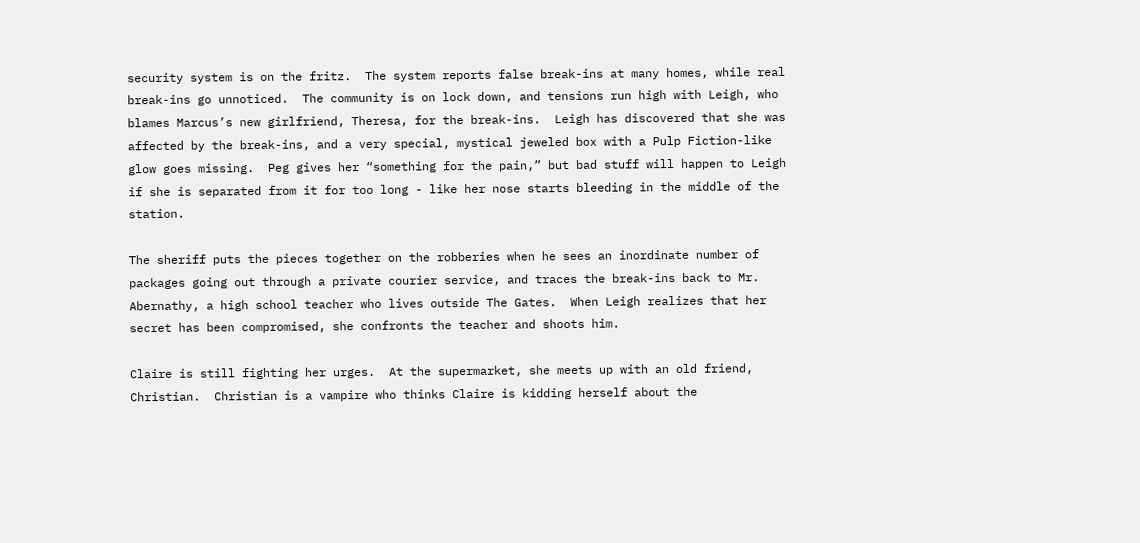security system is on the fritz.  The system reports false break-ins at many homes, while real break-ins go unnoticed.  The community is on lock down, and tensions run high with Leigh, who blames Marcus’s new girlfriend, Theresa, for the break-ins.  Leigh has discovered that she was affected by the break-ins, and a very special, mystical jeweled box with a Pulp Fiction-like glow goes missing.  Peg gives her “something for the pain,” but bad stuff will happen to Leigh if she is separated from it for too long - like her nose starts bleeding in the middle of the station.

The sheriff puts the pieces together on the robberies when he sees an inordinate number of packages going out through a private courier service, and traces the break-ins back to Mr. Abernathy, a high school teacher who lives outside The Gates.  When Leigh realizes that her secret has been compromised, she confronts the teacher and shoots him.

Claire is still fighting her urges.  At the supermarket, she meets up with an old friend, Christian.  Christian is a vampire who thinks Claire is kidding herself about the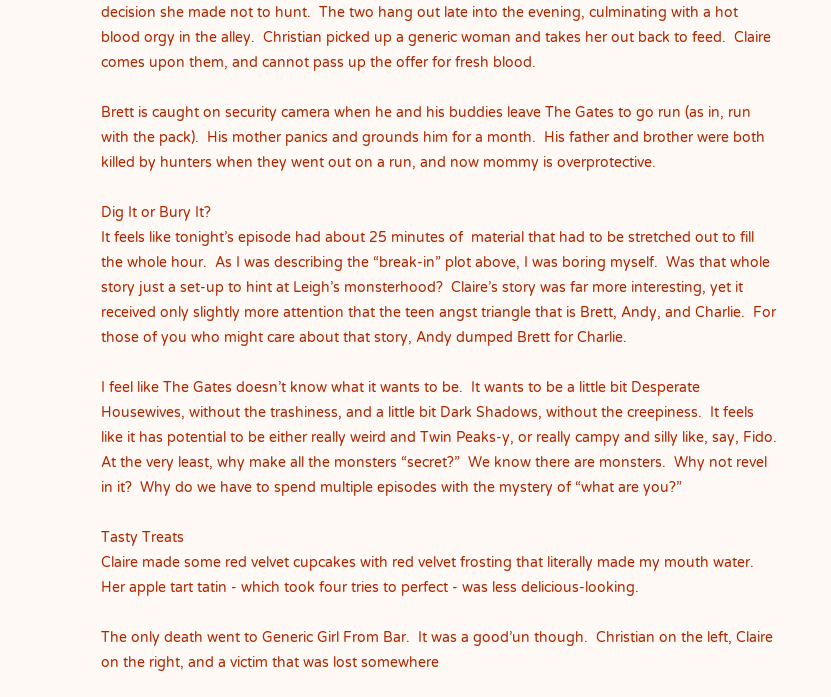decision she made not to hunt.  The two hang out late into the evening, culminating with a hot blood orgy in the alley.  Christian picked up a generic woman and takes her out back to feed.  Claire comes upon them, and cannot pass up the offer for fresh blood.

Brett is caught on security camera when he and his buddies leave The Gates to go run (as in, run with the pack).  His mother panics and grounds him for a month.  His father and brother were both killed by hunters when they went out on a run, and now mommy is overprotective.

Dig It or Bury It?
It feels like tonight’s episode had about 25 minutes of  material that had to be stretched out to fill the whole hour.  As I was describing the “break-in” plot above, I was boring myself.  Was that whole story just a set-up to hint at Leigh’s monsterhood?  Claire’s story was far more interesting, yet it received only slightly more attention that the teen angst triangle that is Brett, Andy, and Charlie.  For those of you who might care about that story, Andy dumped Brett for Charlie.

I feel like The Gates doesn’t know what it wants to be.  It wants to be a little bit Desperate Housewives, without the trashiness, and a little bit Dark Shadows, without the creepiness.  It feels like it has potential to be either really weird and Twin Peaks-y, or really campy and silly like, say, Fido.  At the very least, why make all the monsters “secret?”  We know there are monsters.  Why not revel in it?  Why do we have to spend multiple episodes with the mystery of “what are you?”

Tasty Treats
Claire made some red velvet cupcakes with red velvet frosting that literally made my mouth water.  Her apple tart tatin - which took four tries to perfect - was less delicious-looking.

The only death went to Generic Girl From Bar.  It was a good’un though.  Christian on the left, Claire on the right, and a victim that was lost somewhere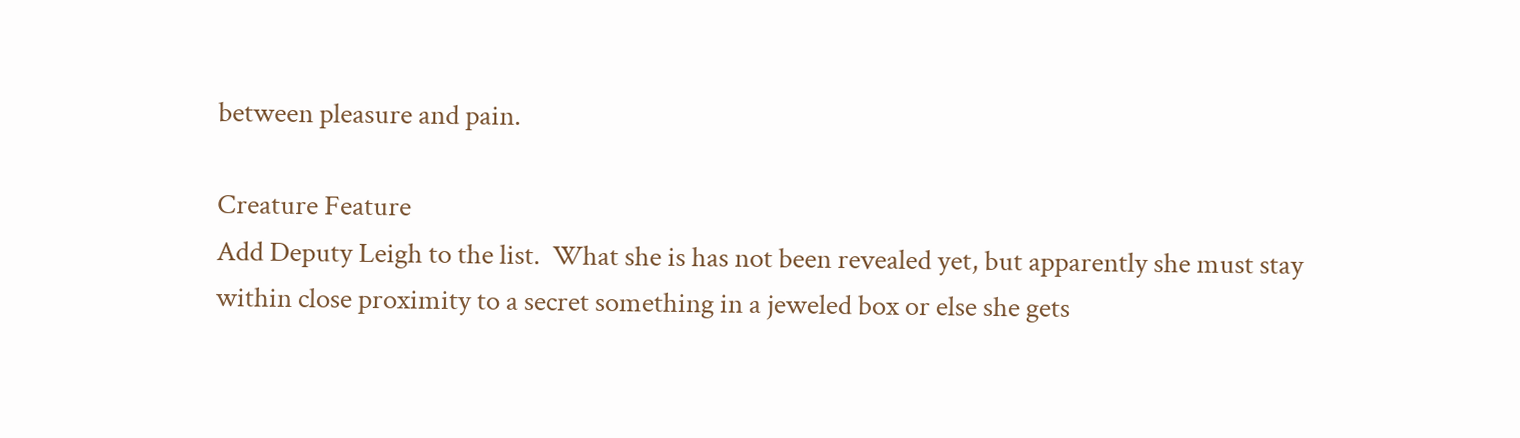between pleasure and pain.

Creature Feature
Add Deputy Leigh to the list.  What she is has not been revealed yet, but apparently she must stay within close proximity to a secret something in a jeweled box or else she gets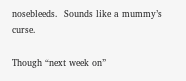nosebleeds.  Sounds like a mummy’s curse.

Though “next week on”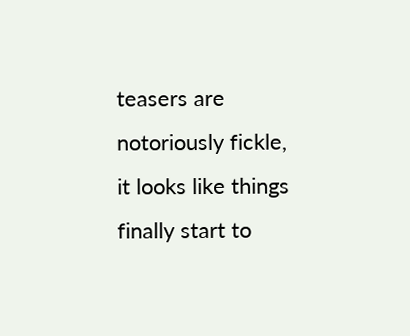teasers are notoriously fickle, it looks like things finally start to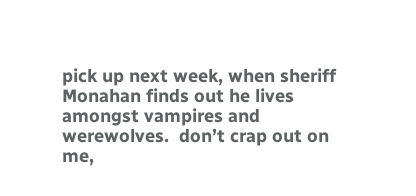pick up next week, when sheriff Monahan finds out he lives amongst vampires and werewolves.  don’t crap out on me,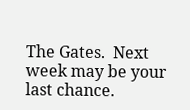The Gates.  Next week may be your last chance.